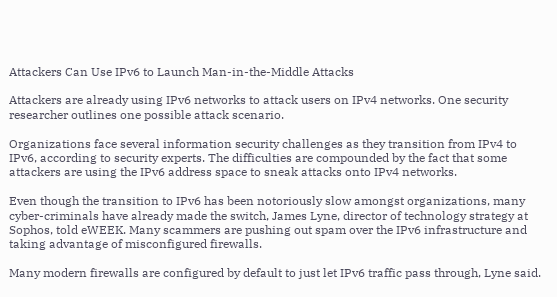Attackers Can Use IPv6 to Launch Man-in-the-Middle Attacks

Attackers are already using IPv6 networks to attack users on IPv4 networks. One security researcher outlines one possible attack scenario.

Organizations face several information security challenges as they transition from IPv4 to IPv6, according to security experts. The difficulties are compounded by the fact that some attackers are using the IPv6 address space to sneak attacks onto IPv4 networks.

Even though the transition to IPv6 has been notoriously slow amongst organizations, many cyber-criminals have already made the switch, James Lyne, director of technology strategy at Sophos, told eWEEK. Many scammers are pushing out spam over the IPv6 infrastructure and taking advantage of misconfigured firewalls.

Many modern firewalls are configured by default to just let IPv6 traffic pass through, Lyne said.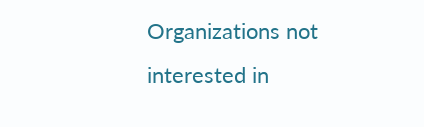Organizations not interested in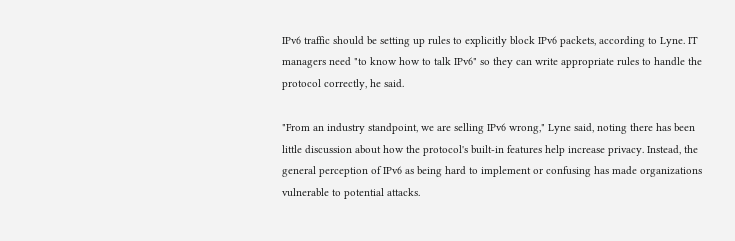IPv6 traffic should be setting up rules to explicitly block IPv6 packets, according to Lyne. IT managers need "to know how to talk IPv6" so they can write appropriate rules to handle the protocol correctly, he said.

"From an industry standpoint, we are selling IPv6 wrong," Lyne said, noting there has been little discussion about how the protocol's built-in features help increase privacy. Instead, the general perception of IPv6 as being hard to implement or confusing has made organizations vulnerable to potential attacks.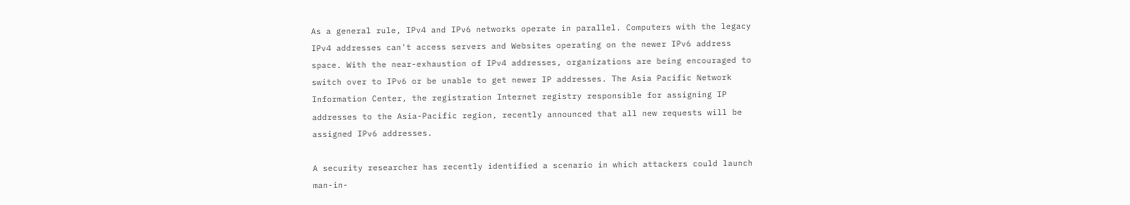As a general rule, IPv4 and IPv6 networks operate in parallel. Computers with the legacy IPv4 addresses can't access servers and Websites operating on the newer IPv6 address space. With the near-exhaustion of IPv4 addresses, organizations are being encouraged to switch over to IPv6 or be unable to get newer IP addresses. The Asia Pacific Network Information Center, the registration Internet registry responsible for assigning IP addresses to the Asia-Pacific region, recently announced that all new requests will be assigned IPv6 addresses.

A security researcher has recently identified a scenario in which attackers could launch man-in-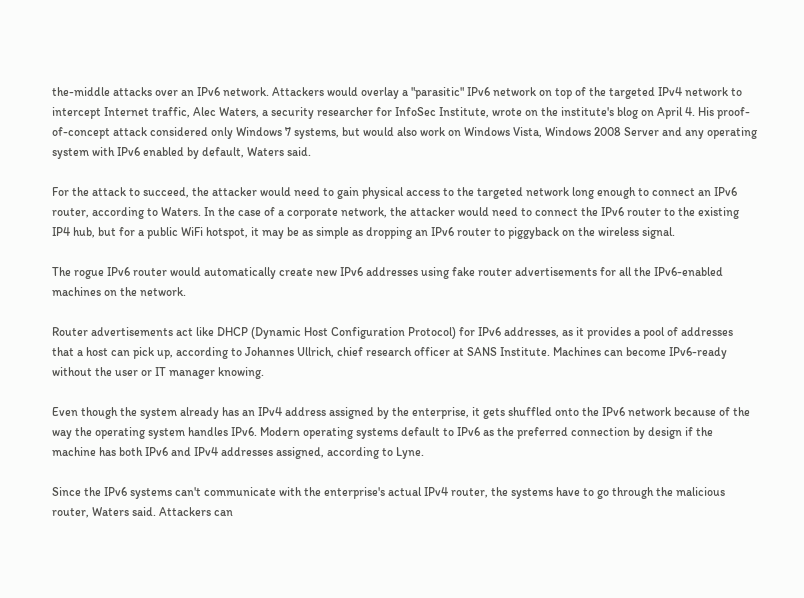the-middle attacks over an IPv6 network. Attackers would overlay a "parasitic" IPv6 network on top of the targeted IPv4 network to intercept Internet traffic, Alec Waters, a security researcher for InfoSec Institute, wrote on the institute's blog on April 4. His proof-of-concept attack considered only Windows 7 systems, but would also work on Windows Vista, Windows 2008 Server and any operating system with IPv6 enabled by default, Waters said.

For the attack to succeed, the attacker would need to gain physical access to the targeted network long enough to connect an IPv6 router, according to Waters. In the case of a corporate network, the attacker would need to connect the IPv6 router to the existing IP4 hub, but for a public WiFi hotspot, it may be as simple as dropping an IPv6 router to piggyback on the wireless signal.

The rogue IPv6 router would automatically create new IPv6 addresses using fake router advertisements for all the IPv6-enabled machines on the network.

Router advertisements act like DHCP (Dynamic Host Configuration Protocol) for IPv6 addresses, as it provides a pool of addresses that a host can pick up, according to Johannes Ullrich, chief research officer at SANS Institute. Machines can become IPv6-ready without the user or IT manager knowing.

Even though the system already has an IPv4 address assigned by the enterprise, it gets shuffled onto the IPv6 network because of the way the operating system handles IPv6. Modern operating systems default to IPv6 as the preferred connection by design if the machine has both IPv6 and IPv4 addresses assigned, according to Lyne.

Since the IPv6 systems can't communicate with the enterprise's actual IPv4 router, the systems have to go through the malicious router, Waters said. Attackers can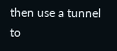then use a tunnel to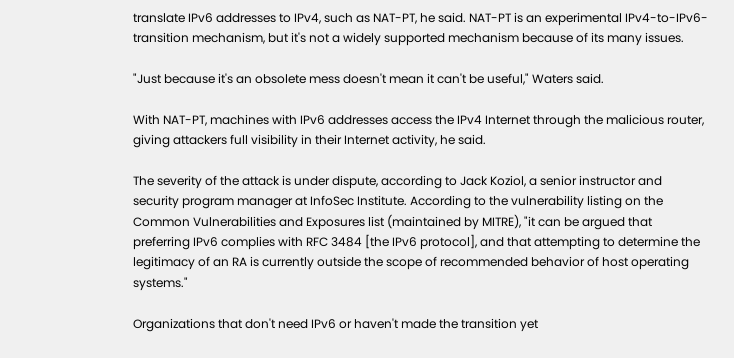translate IPv6 addresses to IPv4, such as NAT-PT, he said. NAT-PT is an experimental IPv4-to-IPv6-transition mechanism, but it's not a widely supported mechanism because of its many issues.

"Just because it's an obsolete mess doesn't mean it can't be useful," Waters said.

With NAT-PT, machines with IPv6 addresses access the IPv4 Internet through the malicious router, giving attackers full visibility in their Internet activity, he said.

The severity of the attack is under dispute, according to Jack Koziol, a senior instructor and security program manager at InfoSec Institute. According to the vulnerability listing on the Common Vulnerabilities and Exposures list (maintained by MITRE), "it can be argued that preferring IPv6 complies with RFC 3484 [the IPv6 protocol], and that attempting to determine the legitimacy of an RA is currently outside the scope of recommended behavior of host operating systems."

Organizations that don't need IPv6 or haven't made the transition yet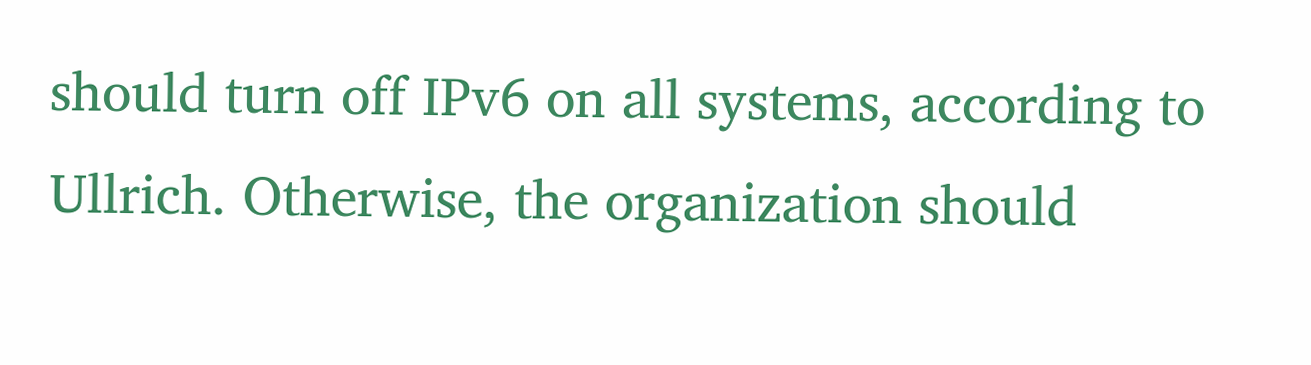should turn off IPv6 on all systems, according to Ullrich. Otherwise, the organization should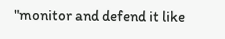"monitor and defend it like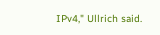IPv4," Ullrich said.